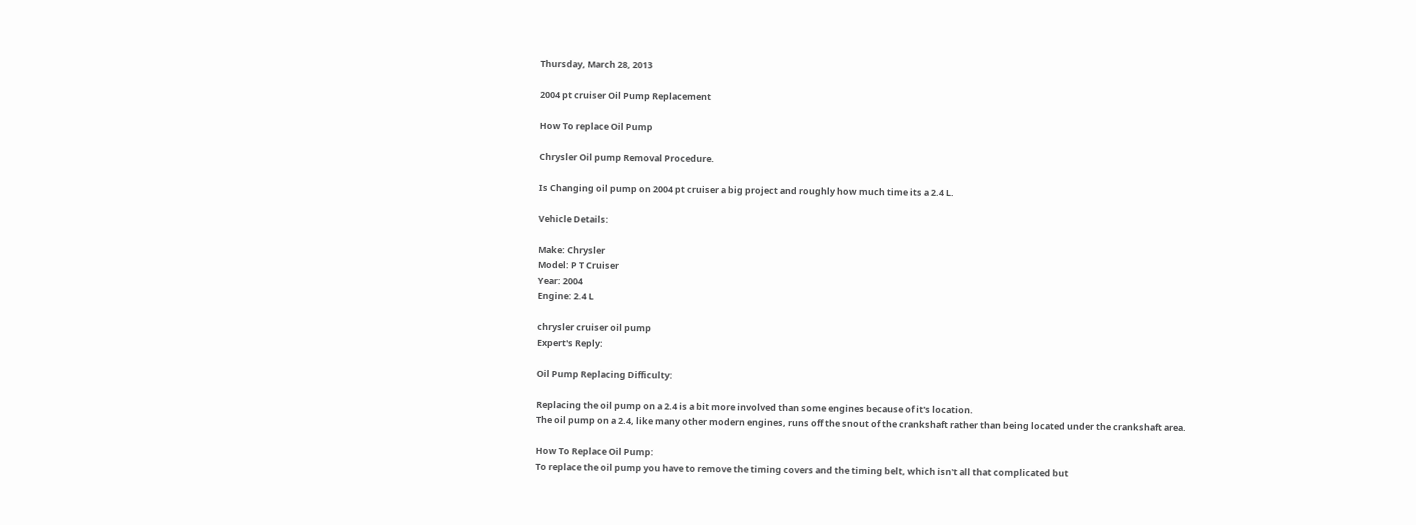Thursday, March 28, 2013

2004 pt cruiser Oil Pump Replacement

How To replace Oil Pump

Chrysler Oil pump Removal Procedure.

Is Changing oil pump on 2004 pt cruiser a big project and roughly how much time its a 2.4 L.

Vehicle Details:

Make: Chrysler
Model: P T Cruiser
Year: 2004
Engine: 2.4 L

chrysler cruiser oil pump
Expert's Reply:

Oil Pump Replacing Difficulty:

Replacing the oil pump on a 2.4 is a bit more involved than some engines because of it's location.
The oil pump on a 2.4, like many other modern engines, runs off the snout of the crankshaft rather than being located under the crankshaft area.

How To Replace Oil Pump:
To replace the oil pump you have to remove the timing covers and the timing belt, which isn't all that complicated but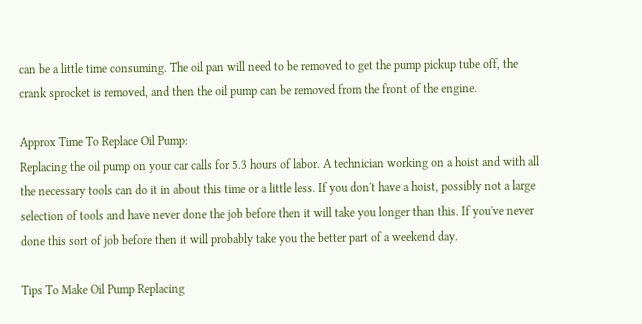can be a little time consuming. The oil pan will need to be removed to get the pump pickup tube off, the crank sprocket is removed, and then the oil pump can be removed from the front of the engine.

Approx Time To Replace Oil Pump:
Replacing the oil pump on your car calls for 5.3 hours of labor. A technician working on a hoist and with all the necessary tools can do it in about this time or a little less. If you don't have a hoist, possibly not a large selection of tools and have never done the job before then it will take you longer than this. If you've never done this sort of job before then it will probably take you the better part of a weekend day.

Tips To Make Oil Pump Replacing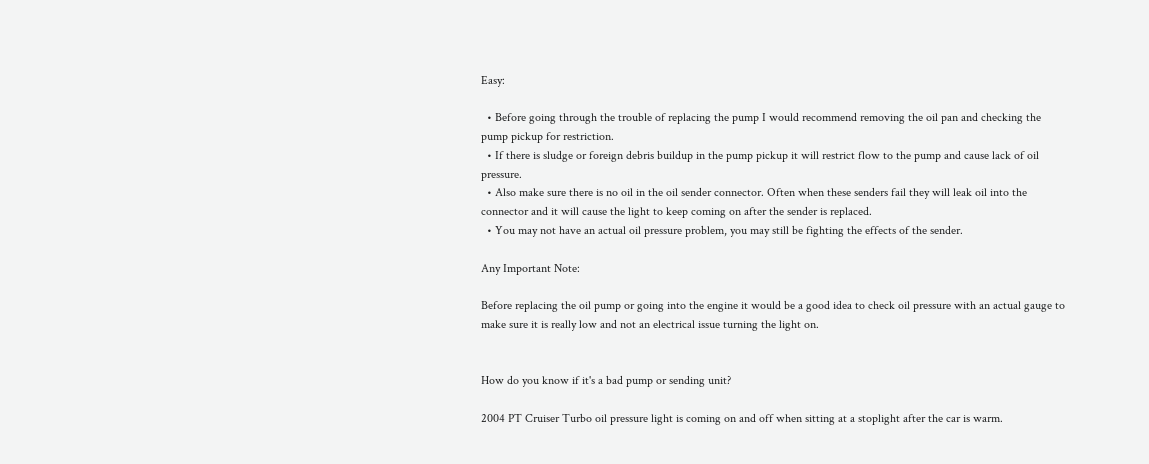Easy:

  • Before going through the trouble of replacing the pump I would recommend removing the oil pan and checking the pump pickup for restriction.
  • If there is sludge or foreign debris buildup in the pump pickup it will restrict flow to the pump and cause lack of oil pressure.
  • Also make sure there is no oil in the oil sender connector. Often when these senders fail they will leak oil into the connector and it will cause the light to keep coming on after the sender is replaced.
  • You may not have an actual oil pressure problem, you may still be fighting the effects of the sender.

Any Important Note:

Before replacing the oil pump or going into the engine it would be a good idea to check oil pressure with an actual gauge to make sure it is really low and not an electrical issue turning the light on.


How do you know if it's a bad pump or sending unit?

2004 PT Cruiser Turbo oil pressure light is coming on and off when sitting at a stoplight after the car is warm.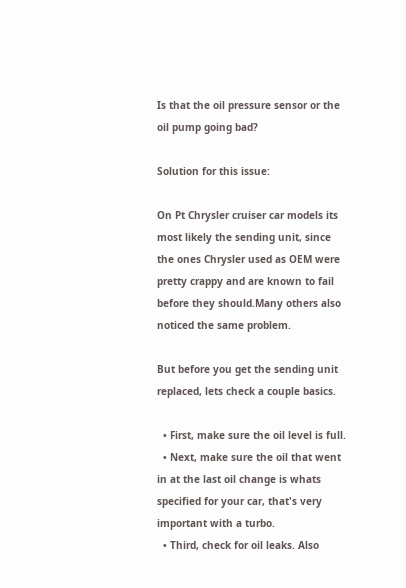Is that the oil pressure sensor or the oil pump going bad?

Solution for this issue:

On Pt Chrysler cruiser car models its most likely the sending unit, since the ones Chrysler used as OEM were pretty crappy and are known to fail before they should.Many others also noticed the same problem.

But before you get the sending unit replaced, lets check a couple basics.

  • First, make sure the oil level is full.
  • Next, make sure the oil that went in at the last oil change is whats specified for your car, that's very important with a turbo.
  • Third, check for oil leaks. Also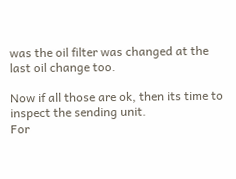was the oil filter was changed at the last oil change too.

Now if all those are ok, then its time to inspect the sending unit.
For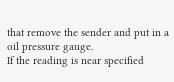that remove the sender and put in a oil pressure gauge.
If the reading is near specified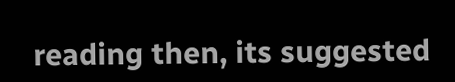reading then, its suggested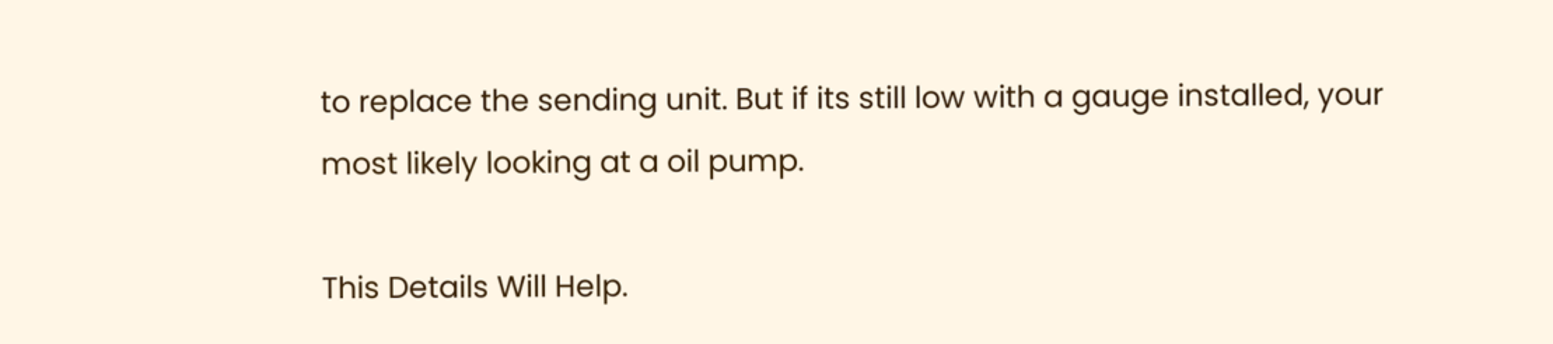to replace the sending unit. But if its still low with a gauge installed, your most likely looking at a oil pump.

This Details Will Help.